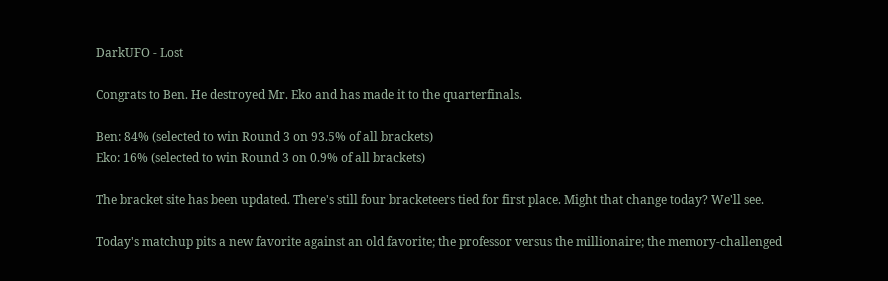DarkUFO - Lost

Congrats to Ben. He destroyed Mr. Eko and has made it to the quarterfinals.

Ben: 84% (selected to win Round 3 on 93.5% of all brackets)
Eko: 16% (selected to win Round 3 on 0.9% of all brackets)

The bracket site has been updated. There's still four bracketeers tied for first place. Might that change today? We'll see.

Today's matchup pits a new favorite against an old favorite; the professor versus the millionaire; the memory-challenged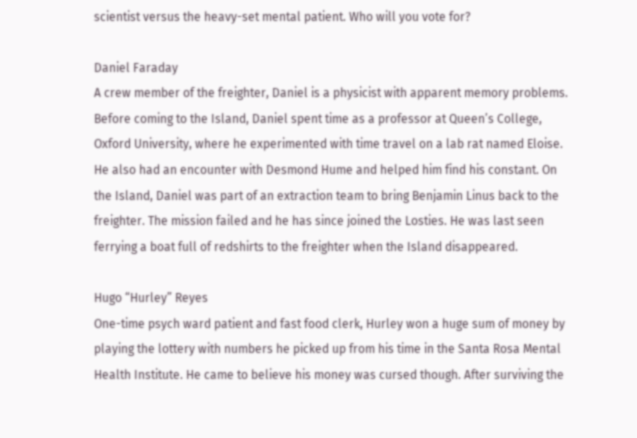scientist versus the heavy-set mental patient. Who will you vote for?

Daniel Faraday
A crew member of the freighter, Daniel is a physicist with apparent memory problems. Before coming to the Island, Daniel spent time as a professor at Queen’s College, Oxford University, where he experimented with time travel on a lab rat named Eloise. He also had an encounter with Desmond Hume and helped him find his constant. On the Island, Daniel was part of an extraction team to bring Benjamin Linus back to the freighter. The mission failed and he has since joined the Losties. He was last seen ferrying a boat full of redshirts to the freighter when the Island disappeared.

Hugo “Hurley” Reyes
One-time psych ward patient and fast food clerk, Hurley won a huge sum of money by playing the lottery with numbers he picked up from his time in the Santa Rosa Mental Health Institute. He came to believe his money was cursed though. After surviving the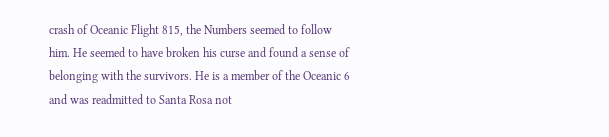crash of Oceanic Flight 815, the Numbers seemed to follow him. He seemed to have broken his curse and found a sense of belonging with the survivors. He is a member of the Oceanic 6 and was readmitted to Santa Rosa not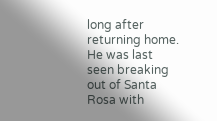long after returning home. He was last seen breaking out of Santa Rosa with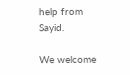help from Sayid.

We welcome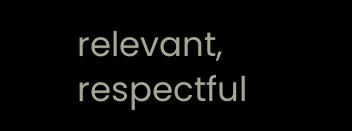relevant, respectful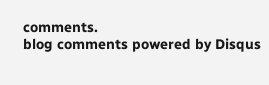comments.
blog comments powered by Disqus